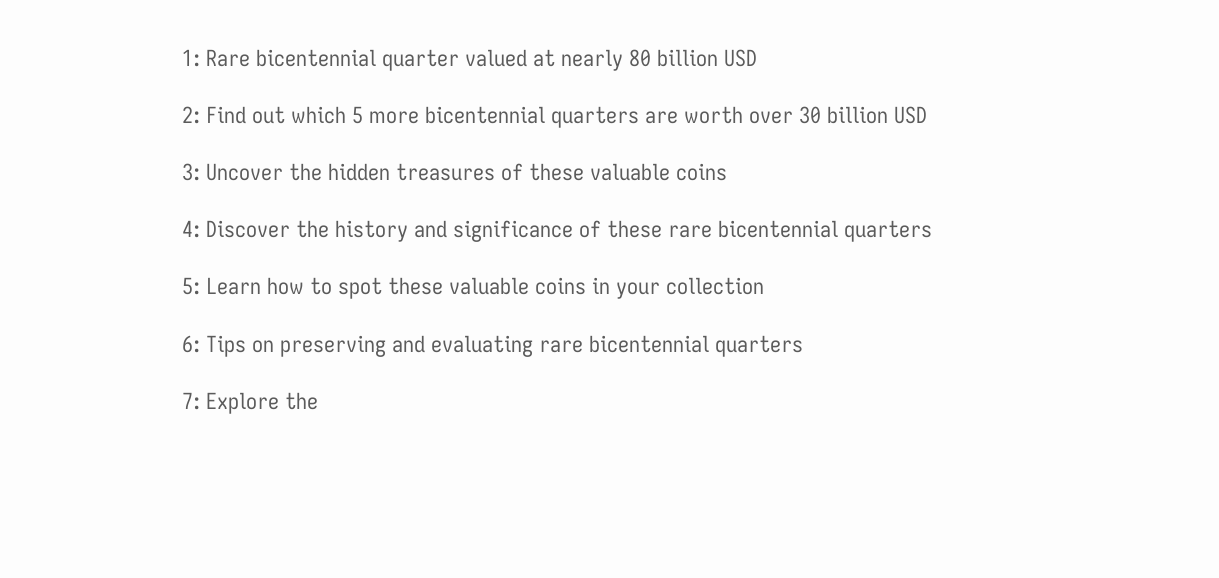1: Rare bicentennial quarter valued at nearly 80 billion USD

2: Find out which 5 more bicentennial quarters are worth over 30 billion USD

3: Uncover the hidden treasures of these valuable coins

4: Discover the history and significance of these rare bicentennial quarters

5: Learn how to spot these valuable coins in your collection

6: Tips on preserving and evaluating rare bicentennial quarters

7: Explore the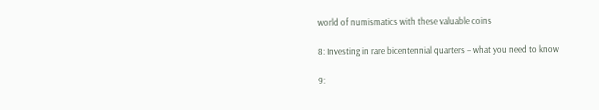world of numismatics with these valuable coins

8: Investing in rare bicentennial quarters – what you need to know

9: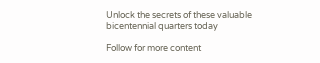Unlock the secrets of these valuable bicentennial quarters today

Follow for more content